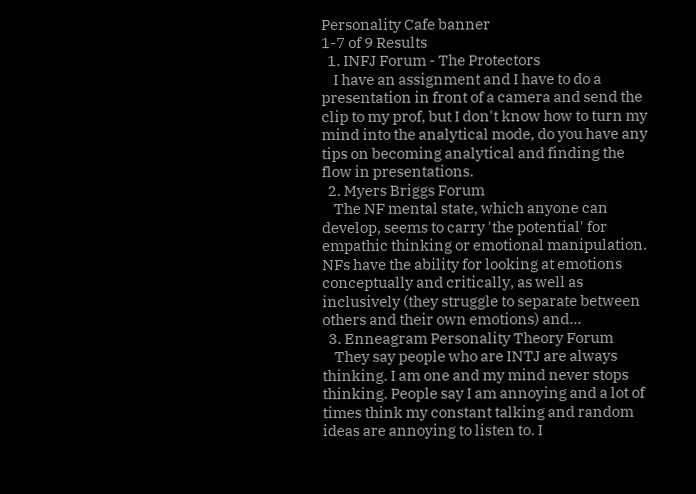Personality Cafe banner
1-7 of 9 Results
  1. INFJ Forum - The Protectors
    I have an assignment and I have to do a presentation in front of a camera and send the clip to my prof, but I don't know how to turn my mind into the analytical mode, do you have any tips on becoming analytical and finding the flow in presentations.
  2. Myers Briggs Forum
    The NF mental state, which anyone can develop, seems to carry 'the potential' for empathic thinking or emotional manipulation. NFs have the ability for looking at emotions conceptually and critically, as well as inclusively (they struggle to separate between others and their own emotions) and...
  3. Enneagram Personality Theory Forum
    They say people who are INTJ are always thinking. I am one and my mind never stops thinking. People say I am annoying and a lot of times think my constant talking and random ideas are annoying to listen to. I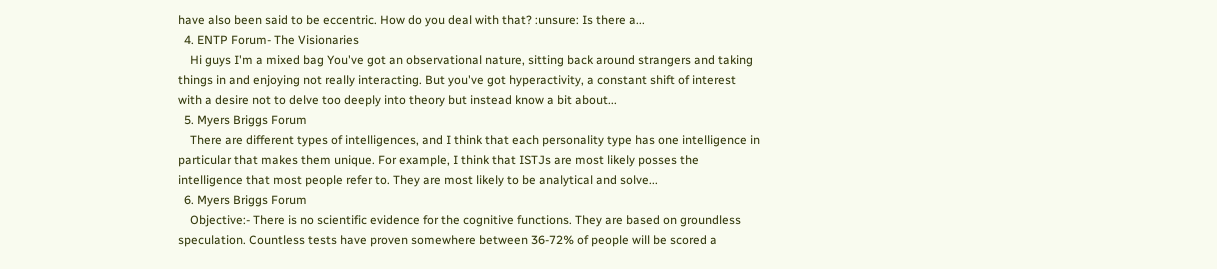have also been said to be eccentric. How do you deal with that? :unsure: Is there a...
  4. ENTP Forum- The Visionaries
    Hi guys I'm a mixed bag You've got an observational nature, sitting back around strangers and taking things in and enjoying not really interacting. But you've got hyperactivity, a constant shift of interest with a desire not to delve too deeply into theory but instead know a bit about...
  5. Myers Briggs Forum
    There are different types of intelligences, and I think that each personality type has one intelligence in particular that makes them unique. For example, I think that ISTJs are most likely posses the intelligence that most people refer to. They are most likely to be analytical and solve...
  6. Myers Briggs Forum
    Objective:- There is no scientific evidence for the cognitive functions. They are based on groundless speculation. Countless tests have proven somewhere between 36-72% of people will be scored a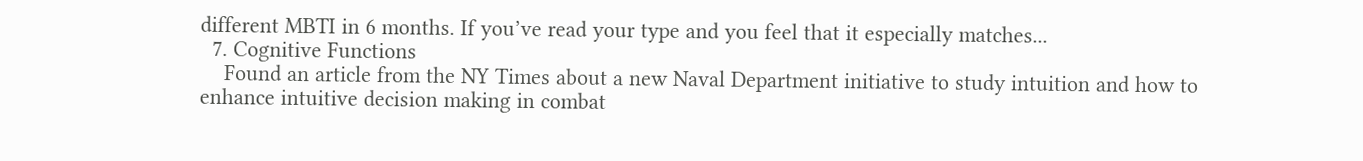different MBTI in 6 months. If you’ve read your type and you feel that it especially matches...
  7. Cognitive Functions
    Found an article from the NY Times about a new Naval Department initiative to study intuition and how to enhance intuitive decision making in combat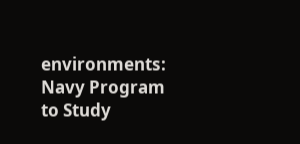environments: Navy Program to Study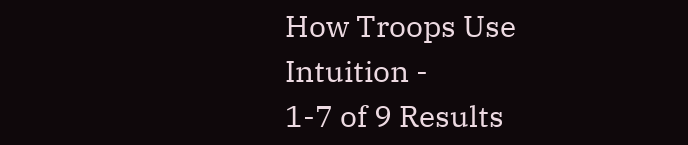How Troops Use Intuition -
1-7 of 9 Results